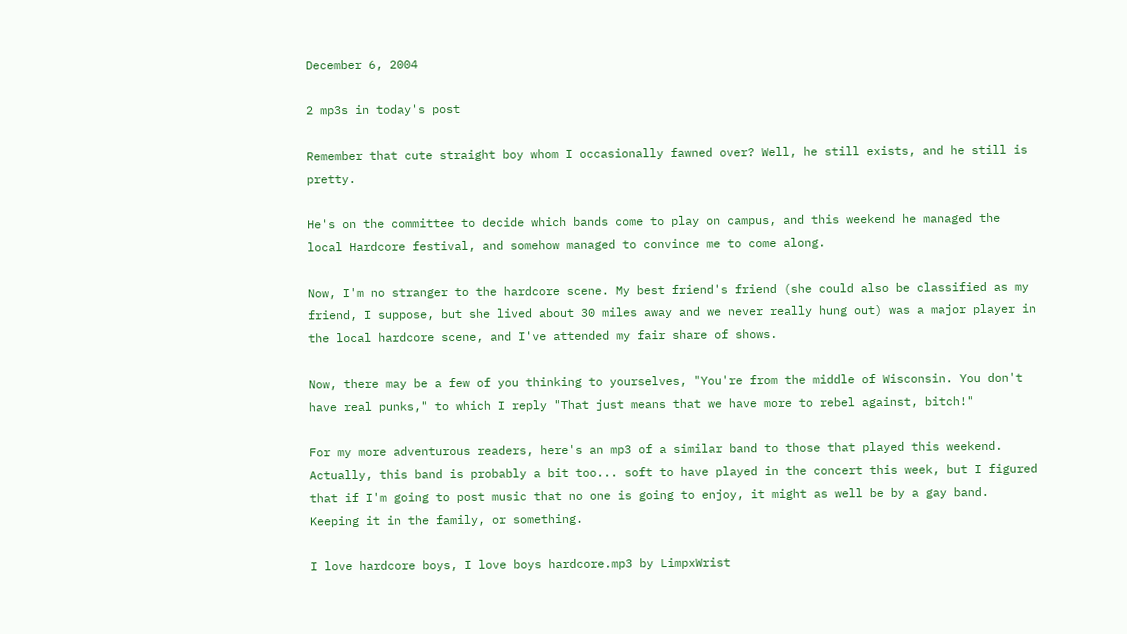December 6, 2004

2 mp3s in today's post

Remember that cute straight boy whom I occasionally fawned over? Well, he still exists, and he still is pretty.

He's on the committee to decide which bands come to play on campus, and this weekend he managed the local Hardcore festival, and somehow managed to convince me to come along.

Now, I'm no stranger to the hardcore scene. My best friend's friend (she could also be classified as my friend, I suppose, but she lived about 30 miles away and we never really hung out) was a major player in the local hardcore scene, and I've attended my fair share of shows.

Now, there may be a few of you thinking to yourselves, "You're from the middle of Wisconsin. You don't have real punks," to which I reply "That just means that we have more to rebel against, bitch!"

For my more adventurous readers, here's an mp3 of a similar band to those that played this weekend. Actually, this band is probably a bit too... soft to have played in the concert this week, but I figured that if I'm going to post music that no one is going to enjoy, it might as well be by a gay band. Keeping it in the family, or something.

I love hardcore boys, I love boys hardcore.mp3 by LimpxWrist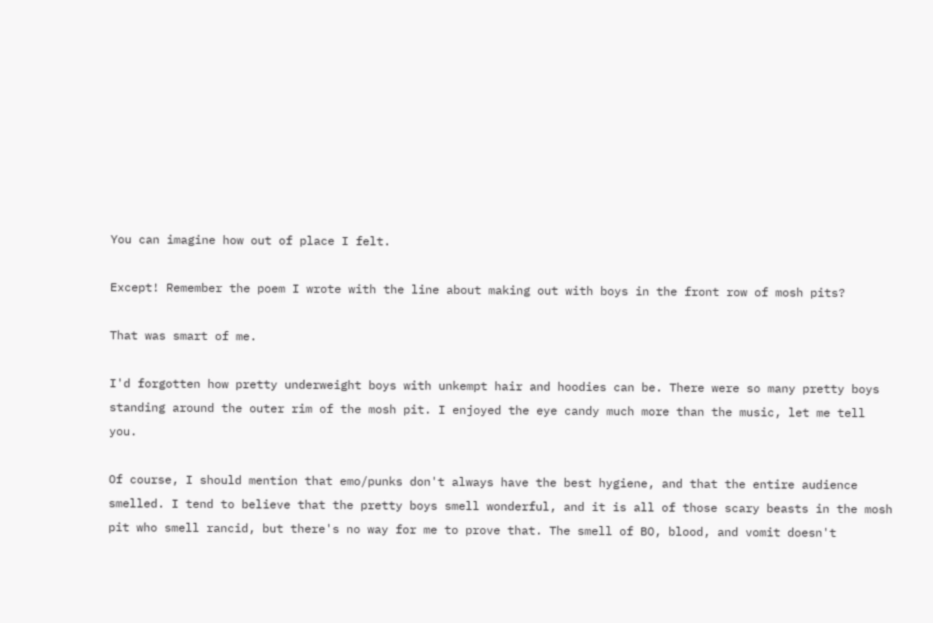You can imagine how out of place I felt.

Except! Remember the poem I wrote with the line about making out with boys in the front row of mosh pits?

That was smart of me.

I'd forgotten how pretty underweight boys with unkempt hair and hoodies can be. There were so many pretty boys standing around the outer rim of the mosh pit. I enjoyed the eye candy much more than the music, let me tell you.

Of course, I should mention that emo/punks don't always have the best hygiene, and that the entire audience smelled. I tend to believe that the pretty boys smell wonderful, and it is all of those scary beasts in the mosh pit who smell rancid, but there's no way for me to prove that. The smell of BO, blood, and vomit doesn't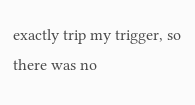exactly trip my trigger, so there was no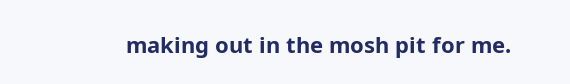making out in the mosh pit for me.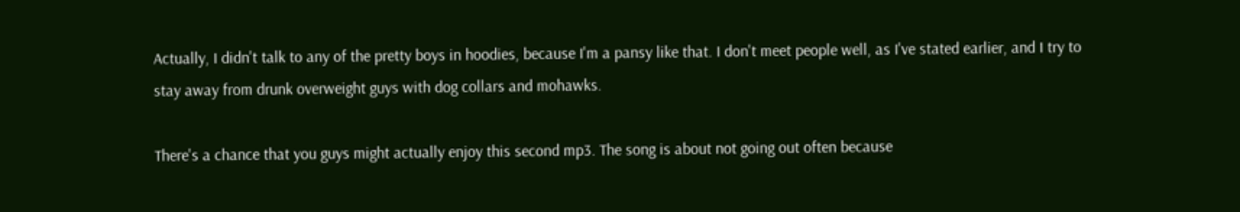Actually, I didn't talk to any of the pretty boys in hoodies, because I'm a pansy like that. I don't meet people well, as I've stated earlier, and I try to stay away from drunk overweight guys with dog collars and mohawks.

There's a chance that you guys might actually enjoy this second mp3. The song is about not going out often because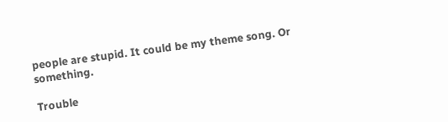people are stupid. It could be my theme song. Or something.

Trouble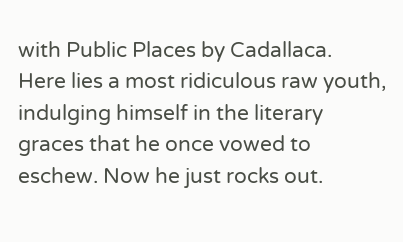with Public Places by Cadallaca.
Here lies a most ridiculous raw youth, indulging himself in the literary graces that he once vowed to eschew. Now he just rocks out.